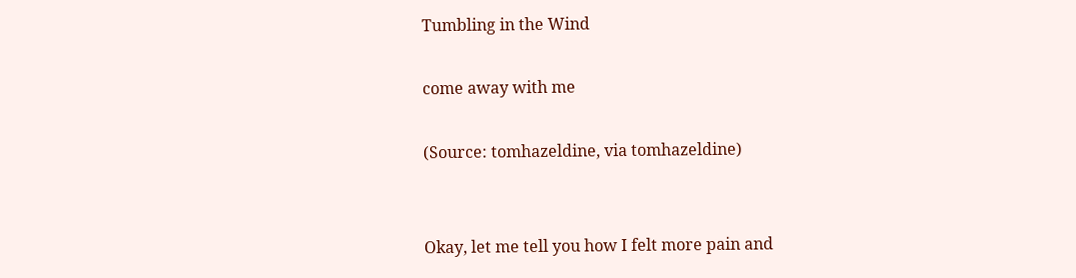Tumbling in the Wind

come away with me

(Source: tomhazeldine, via tomhazeldine)


Okay, let me tell you how I felt more pain and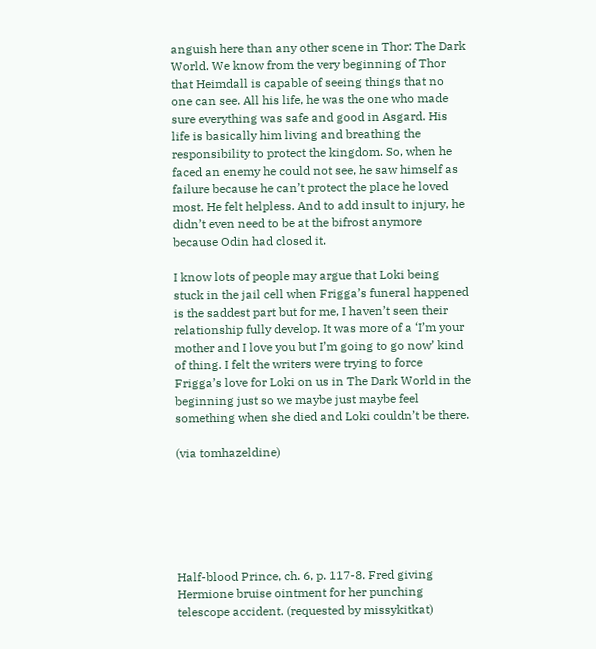anguish here than any other scene in Thor: The Dark World. We know from the very beginning of Thor that Heimdall is capable of seeing things that no one can see. All his life, he was the one who made sure everything was safe and good in Asgard. His life is basically him living and breathing the responsibility to protect the kingdom. So, when he faced an enemy he could not see, he saw himself as failure because he can’t protect the place he loved most. He felt helpless. And to add insult to injury, he didn’t even need to be at the bifrost anymore because Odin had closed it.

I know lots of people may argue that Loki being stuck in the jail cell when Frigga’s funeral happened is the saddest part but for me, I haven’t seen their relationship fully develop. It was more of a ‘I’m your mother and I love you but I’m going to go now’ kind of thing. I felt the writers were trying to force Frigga’s love for Loki on us in The Dark World in the beginning just so we maybe just maybe feel something when she died and Loki couldn’t be there.

(via tomhazeldine)






Half-blood Prince, ch. 6, p. 117-8. Fred giving Hermione bruise ointment for her punching telescope accident. (requested by missykitkat)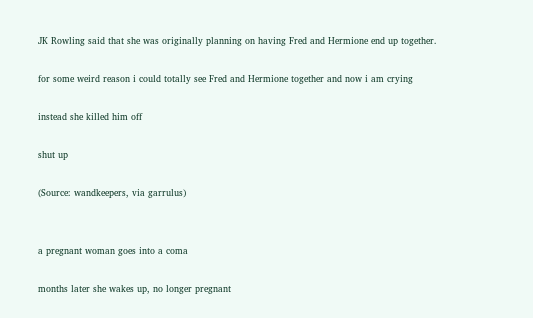JK Rowling said that she was originally planning on having Fred and Hermione end up together.

for some weird reason i could totally see Fred and Hermione together and now i am crying

instead she killed him off

shut up

(Source: wandkeepers, via garrulus)


a pregnant woman goes into a coma

months later she wakes up, no longer pregnant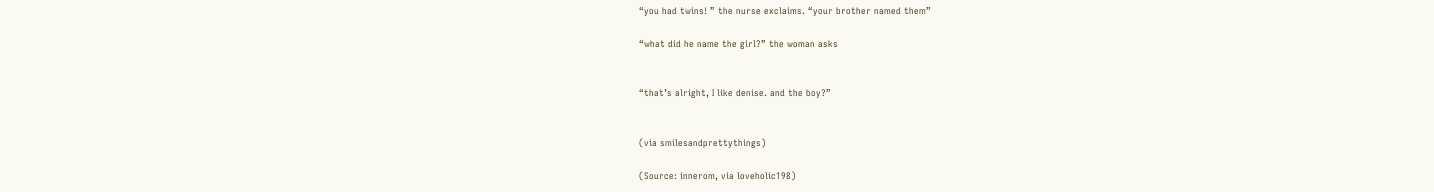“you had twins! ” the nurse exclaims. “your brother named them”

“what did he name the girl?” the woman asks


“that’s alright, I like denise. and the boy?”


(via smilesandprettythings)

(Source: innerom, via loveholic198)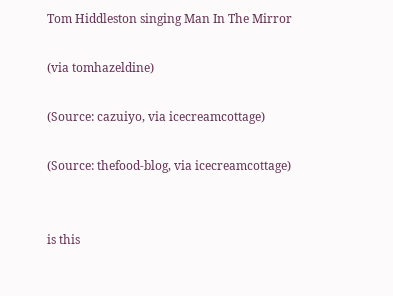Tom Hiddleston singing Man In The Mirror

(via tomhazeldine)

(Source: cazuiyo, via icecreamcottage)

(Source: thefood-blog, via icecreamcottage)


is this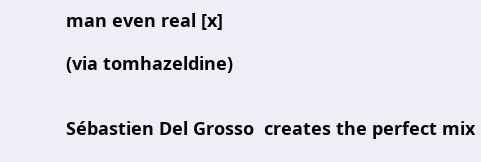man even real [x]

(via tomhazeldine)


Sébastien Del Grosso  creates the perfect mix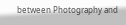between Photography and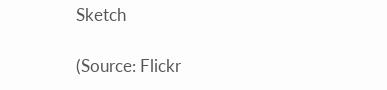Sketch

(Source: Flickr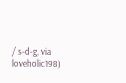/ s-d-g, via loveholic198)